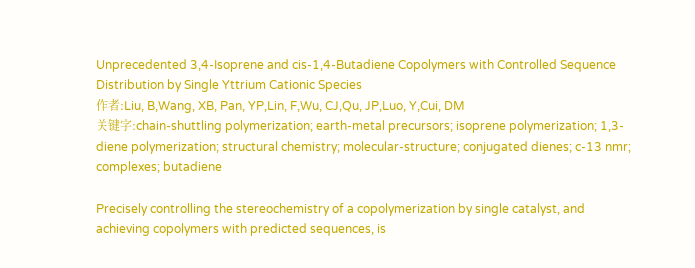Unprecedented 3,4-Isoprene and cis-1,4-Butadiene Copolymers with Controlled Sequence Distribution by Single Yttrium Cationic Species
作者:Liu, B,Wang, XB, Pan, YP,Lin, F,Wu, CJ,Qu, JP,Luo, Y,Cui, DM
关键字:chain-shuttling polymerization; earth-metal precursors; isoprene polymerization; 1,3-diene polymerization; structural chemistry; molecular-structure; conjugated dienes; c-13 nmr; complexes; butadiene

Precisely controlling the stereochemistry of a copolymerization by single catalyst, and achieving copolymers with predicted sequences, is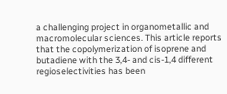a challenging project in organometallic and macromolecular sciences. This article reports that the copolymerization of isoprene and butadiene with the 3,4- and cis-1,4 different regioselectivities has been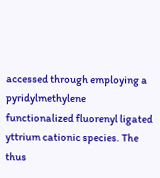accessed through employing a pyridylmethylene functionalized fluorenyl ligated yttrium cationic species. The thus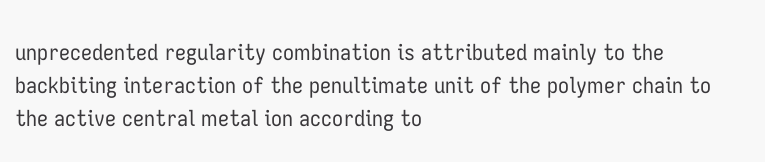unprecedented regularity combination is attributed mainly to the backbiting interaction of the penultimate unit of the polymer chain to the active central metal ion according to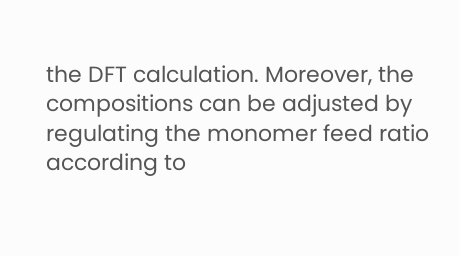the DFT calculation. Moreover, the compositions can be adjusted by regulating the monomer feed ratio according to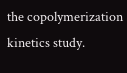the copolymerization kinetics study.